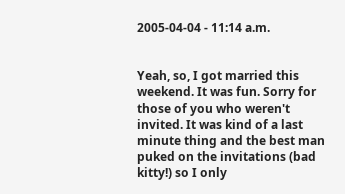2005-04-04 - 11:14 a.m.


Yeah, so, I got married this weekend. It was fun. Sorry for those of you who weren't invited. It was kind of a last minute thing and the best man puked on the invitations (bad kitty!) so I only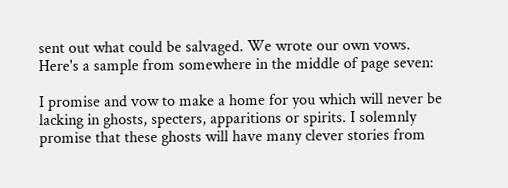sent out what could be salvaged. We wrote our own vows. Here's a sample from somewhere in the middle of page seven:

I promise and vow to make a home for you which will never be lacking in ghosts, specters, apparitions or spirits. I solemnly promise that these ghosts will have many clever stories from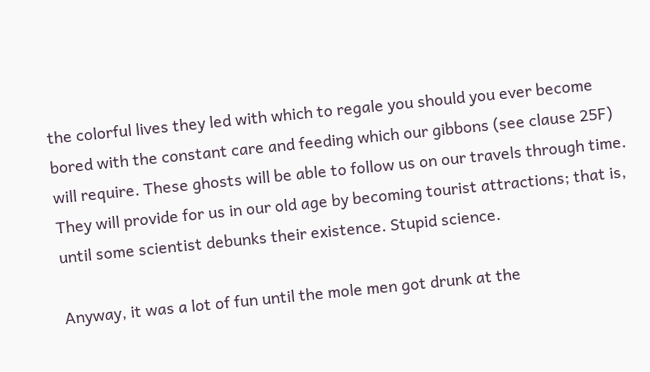the colorful lives they led with which to regale you should you ever become bored with the constant care and feeding which our gibbons (see clause 25F) will require. These ghosts will be able to follow us on our travels through time. They will provide for us in our old age by becoming tourist attractions; that is, until some scientist debunks their existence. Stupid science.

Anyway, it was a lot of fun until the mole men got drunk at the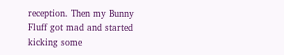reception. Then my Bunny Fluff got mad and started kicking some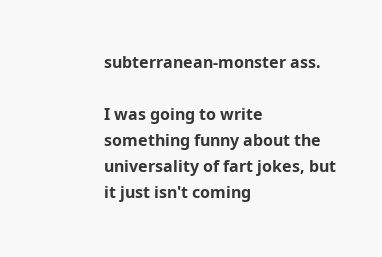subterranean-monster ass.

I was going to write something funny about the universality of fart jokes, but it just isn't coming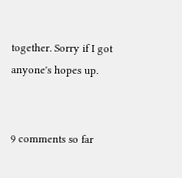together. Sorry if I got anyone's hopes up.


9 comments so far